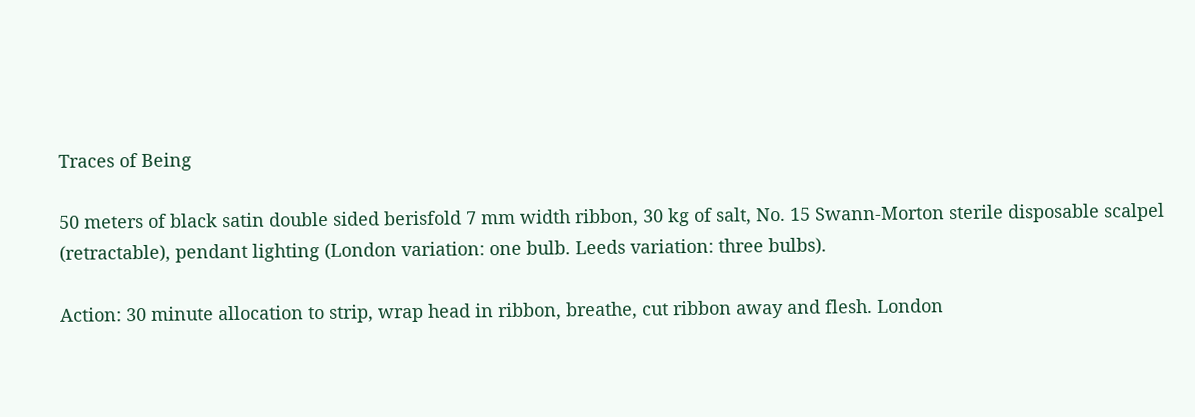Traces of Being

50 meters of black satin double sided berisfold 7 mm width ribbon, 30 kg of salt, No. 15 Swann-Morton sterile disposable scalpel (retractable), pendant lighting (London variation: one bulb. Leeds variation: three bulbs).

Action: 30 minute allocation to strip, wrap head in ribbon, breathe, cut ribbon away and flesh. London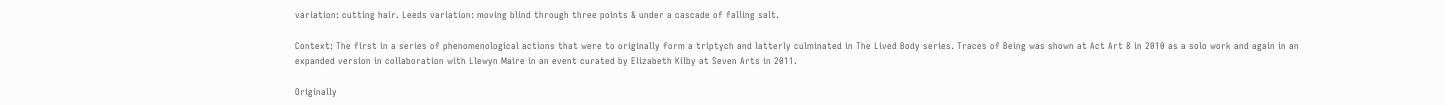variation: cutting hair. Leeds variation: moving blind through three points & under a cascade of falling salt.

Context: The first in a series of phenomenological actions that were to originally form a triptych and latterly culminated in The Lived Body series. Traces of Being was shown at Act Art 8 in 2010 as a solo work and again in an expanded version in collaboration with Llewyn Maire in an event curated by Elizabeth Kilby at Seven Arts in 2011.

Originally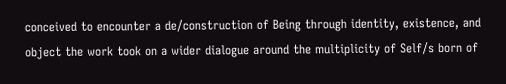conceived to encounter a de/construction of Being through identity, existence, and object the work took on a wider dialogue around the multiplicity of Self/s born of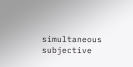simultaneous subjective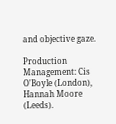and objective gaze.

Production Management: Cis O'Boyle (London), Hannah Moore (Leeds).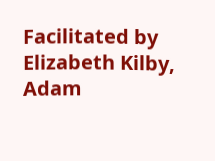Facilitated by Elizabeth Kilby, Adam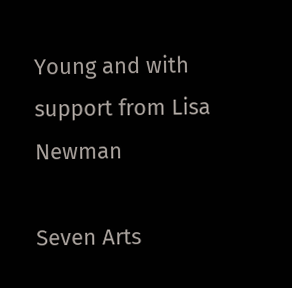Young and with support from Lisa Newman

Seven Arts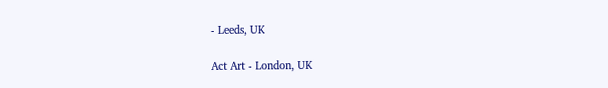- Leeds, UK

Act Art - London, UK